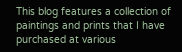This blog features a collection of paintings and prints that I have purchased at various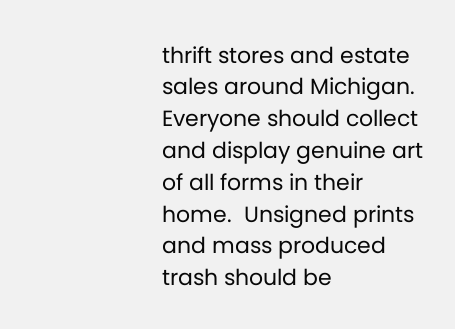thrift stores and estate sales around Michigan.  Everyone should collect and display genuine art of all forms in their home.  Unsigned prints and mass produced trash should be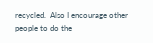recycled.  Also I encourage other people to do the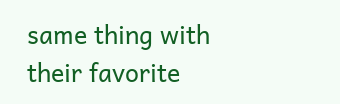same thing with their favorite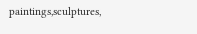paintings,sculptures,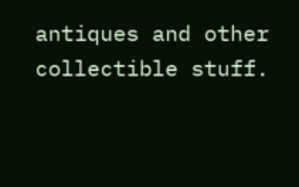antiques and other collectible stuff.